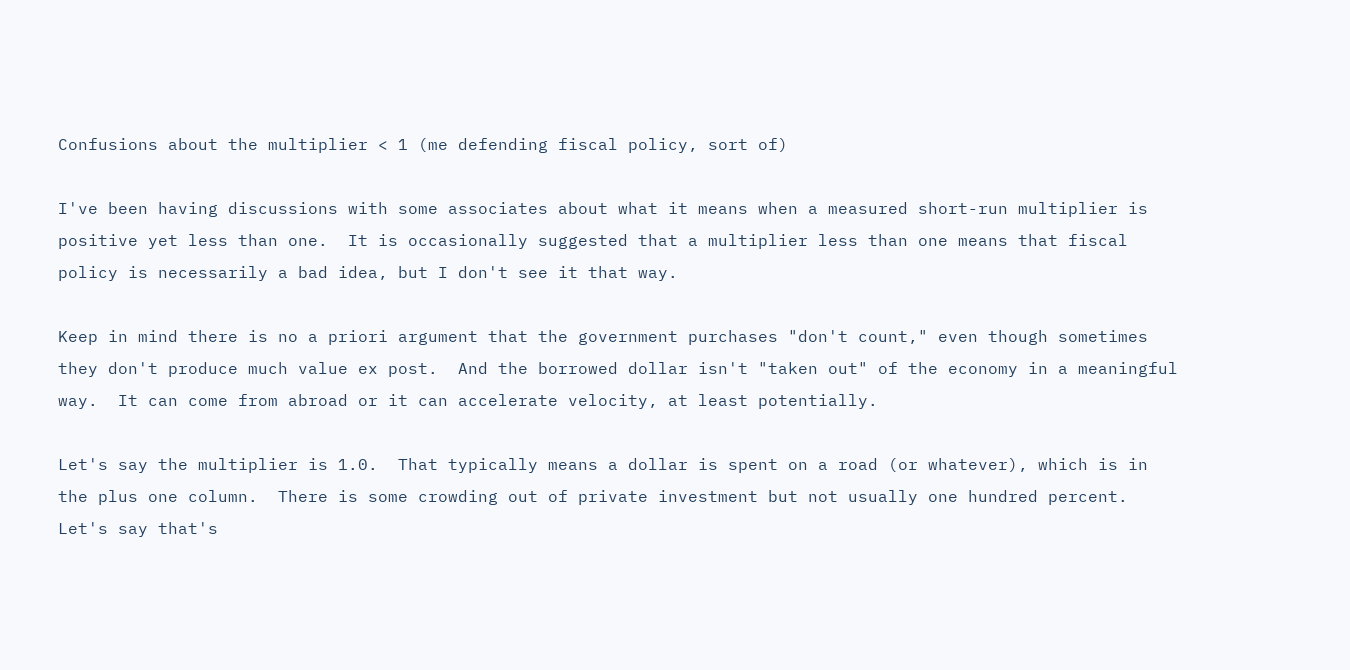Confusions about the multiplier < 1 (me defending fiscal policy, sort of)

I've been having discussions with some associates about what it means when a measured short-run multiplier is positive yet less than one.  It is occasionally suggested that a multiplier less than one means that fiscal policy is necessarily a bad idea, but I don't see it that way.

Keep in mind there is no a priori argument that the government purchases "don't count," even though sometimes they don't produce much value ex post.  And the borrowed dollar isn't "taken out" of the economy in a meaningful way.  It can come from abroad or it can accelerate velocity, at least potentially.

Let's say the multiplier is 1.0.  That typically means a dollar is spent on a road (or whatever), which is in the plus one column.  There is some crowding out of private investment but not usually one hundred percent.  Let's say that's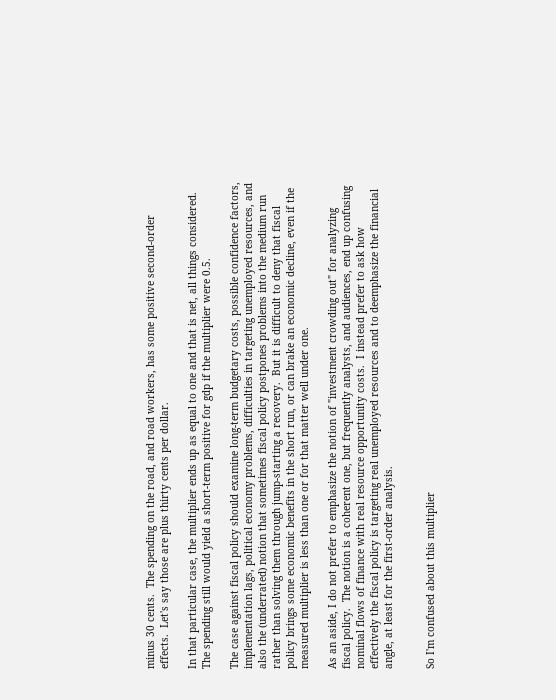minus 30 cents.  The spending on the road, and road workers, has some positive second-order effects.  Let's say those are plus thirty cents per dollar.

In that particular case, the multiplier ends up as equal to one and that is net, all things considered.  The spending still would yield a short-term positive for gdp if the multiplier were 0.5.

The case against fiscal policy should examine long-term budgetary costs, possible confidence factors, implementation lags, political economy problems, difficulties in targeting unemployed resources, and also the (underrated) notion that sometimes fiscal policy postpones problems into the medium run rather than solving them through jump-starting a recovery.  But it is difficult to deny that fiscal policy brings some economic benefits in the short run, or can brake an economic decline, even if the measured multiplier is less than one or for that matter well under one.

As an aside, I do not prefer to emphasize the notion of "investment crowding out" for analyzing fiscal policy.  The notion is a coherent one, but frequently analysts, and audiences, end up confusing nominal flows of finance with real resource opportunity costs.  I instead prefer to ask how effectively the fiscal policy is targeting real unemployed resources and to deemphasize the financial angle, at least for the first-order analysis.


So I'm confused about this multiplier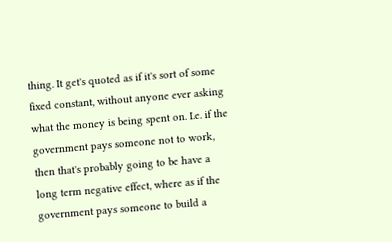thing. It get's quoted as if it's sort of some fixed constant, without anyone ever asking what the money is being spent on. I.e. if the government pays someone not to work, then that's probably going to be have a long term negative effect, where as if the government pays someone to build a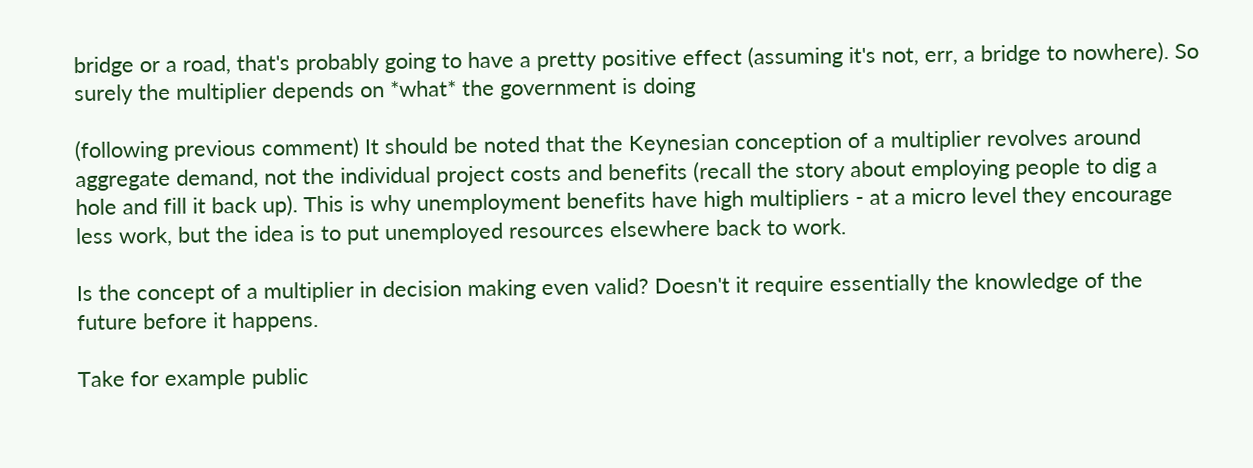bridge or a road, that's probably going to have a pretty positive effect (assuming it's not, err, a bridge to nowhere). So surely the multiplier depends on *what* the government is doing

(following previous comment) It should be noted that the Keynesian conception of a multiplier revolves around aggregate demand, not the individual project costs and benefits (recall the story about employing people to dig a hole and fill it back up). This is why unemployment benefits have high multipliers - at a micro level they encourage less work, but the idea is to put unemployed resources elsewhere back to work.

Is the concept of a multiplier in decision making even valid? Doesn't it require essentially the knowledge of the future before it happens.

Take for example public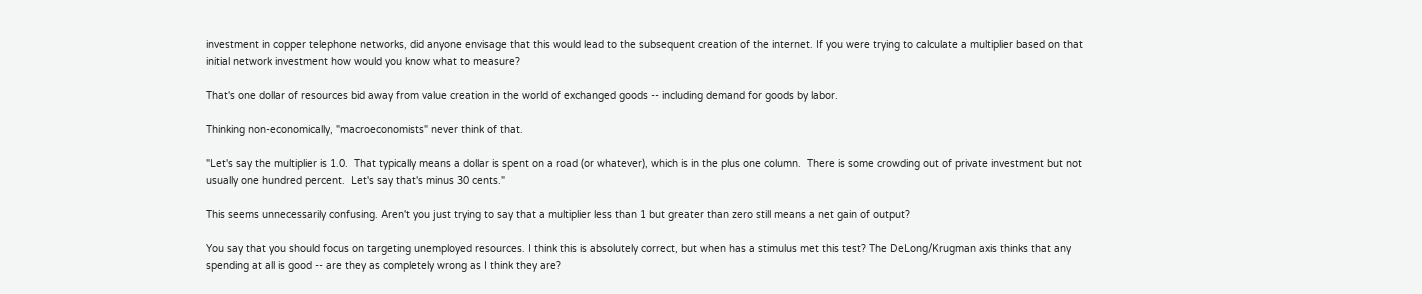investment in copper telephone networks, did anyone envisage that this would lead to the subsequent creation of the internet. If you were trying to calculate a multiplier based on that initial network investment how would you know what to measure?

That's one dollar of resources bid away from value creation in the world of exchanged goods -- including demand for goods by labor.

Thinking non-economically, "macroeconomists" never think of that.

"Let's say the multiplier is 1.0.  That typically means a dollar is spent on a road (or whatever), which is in the plus one column.  There is some crowding out of private investment but not usually one hundred percent.  Let's say that's minus 30 cents."

This seems unnecessarily confusing. Aren't you just trying to say that a multiplier less than 1 but greater than zero still means a net gain of output?

You say that you should focus on targeting unemployed resources. I think this is absolutely correct, but when has a stimulus met this test? The DeLong/Krugman axis thinks that any spending at all is good -- are they as completely wrong as I think they are?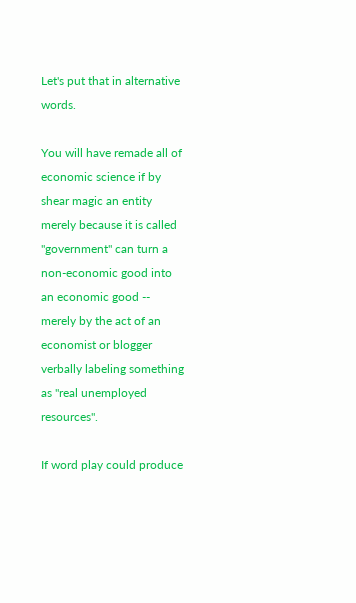Let's put that in alternative words.

You will have remade all of economic science if by shear magic an entity merely because it is called "government" can turn a non-economic good into an economic good -- merely by the act of an economist or blogger verbally labeling something as "real unemployed resources".

If word play could produce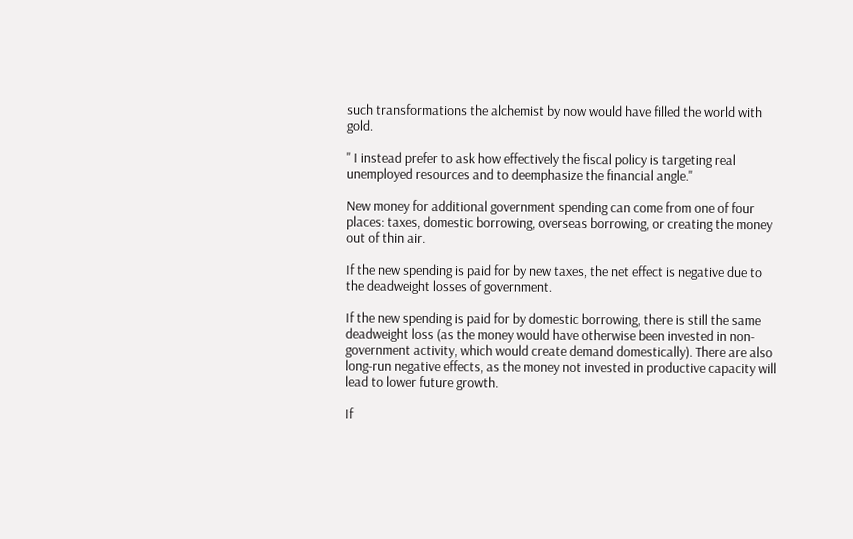such transformations the alchemist by now would have filled the world with gold.

" I instead prefer to ask how effectively the fiscal policy is targeting real unemployed resources and to deemphasize the financial angle."

New money for additional government spending can come from one of four places: taxes, domestic borrowing, overseas borrowing, or creating the money out of thin air.

If the new spending is paid for by new taxes, the net effect is negative due to the deadweight losses of government.

If the new spending is paid for by domestic borrowing, there is still the same deadweight loss (as the money would have otherwise been invested in non-government activity, which would create demand domestically). There are also long-run negative effects, as the money not invested in productive capacity will lead to lower future growth.

If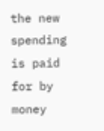the new spending is paid for by money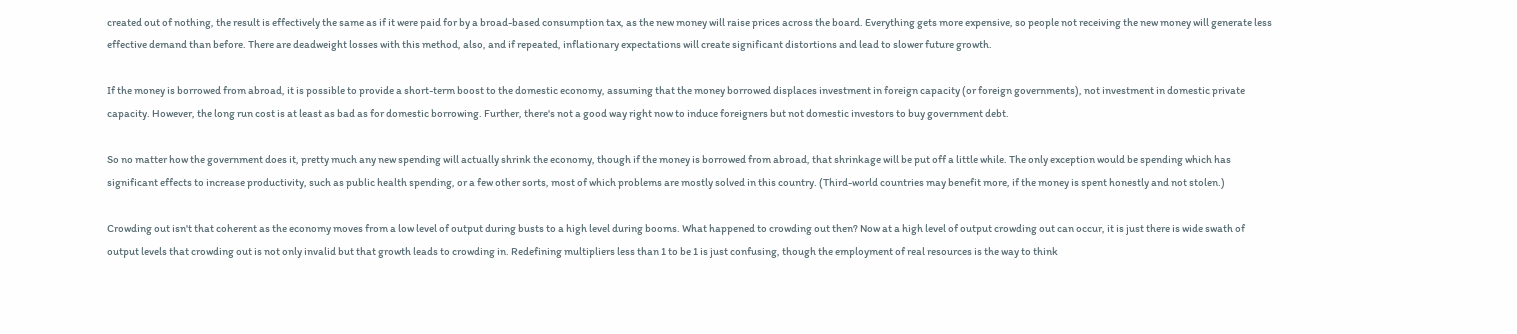created out of nothing, the result is effectively the same as if it were paid for by a broad-based consumption tax, as the new money will raise prices across the board. Everything gets more expensive, so people not receiving the new money will generate less effective demand than before. There are deadweight losses with this method, also, and if repeated, inflationary expectations will create significant distortions and lead to slower future growth.

If the money is borrowed from abroad, it is possible to provide a short-term boost to the domestic economy, assuming that the money borrowed displaces investment in foreign capacity (or foreign governments), not investment in domestic private capacity. However, the long run cost is at least as bad as for domestic borrowing. Further, there's not a good way right now to induce foreigners but not domestic investors to buy government debt.

So no matter how the government does it, pretty much any new spending will actually shrink the economy, though if the money is borrowed from abroad, that shrinkage will be put off a little while. The only exception would be spending which has significant effects to increase productivity, such as public health spending, or a few other sorts, most of which problems are mostly solved in this country. (Third-world countries may benefit more, if the money is spent honestly and not stolen.)

Crowding out isn't that coherent as the economy moves from a low level of output during busts to a high level during booms. What happened to crowding out then? Now at a high level of output crowding out can occur, it is just there is wide swath of output levels that crowding out is not only invalid but that growth leads to crowding in. Redefining multipliers less than 1 to be 1 is just confusing, though the employment of real resources is the way to think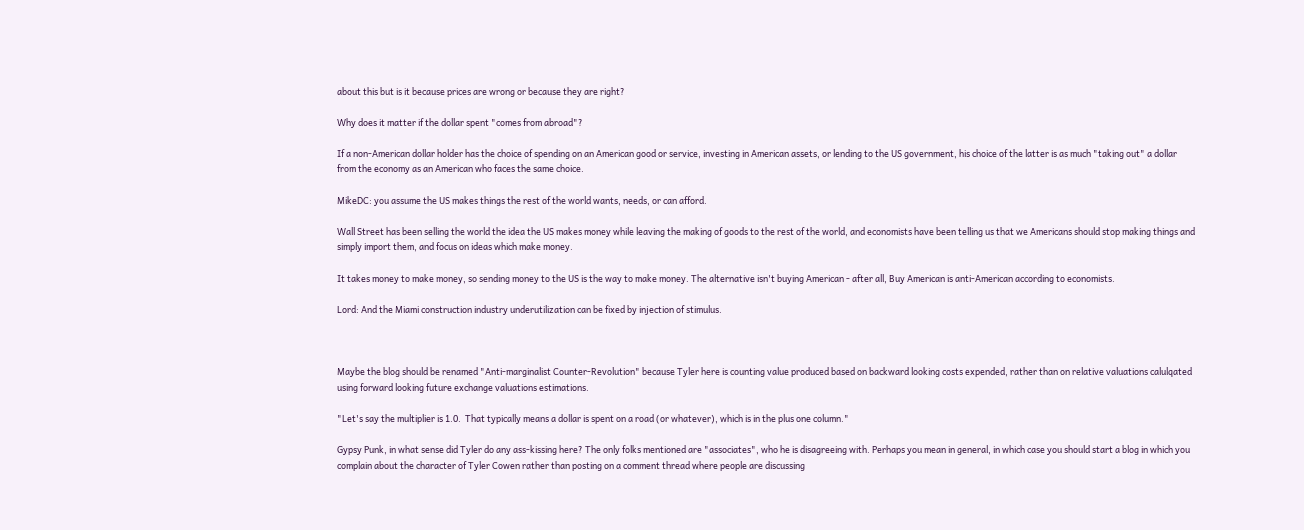about this but is it because prices are wrong or because they are right?

Why does it matter if the dollar spent "comes from abroad"?

If a non-American dollar holder has the choice of spending on an American good or service, investing in American assets, or lending to the US government, his choice of the latter is as much "taking out" a dollar from the economy as an American who faces the same choice.

MikeDC: you assume the US makes things the rest of the world wants, needs, or can afford.

Wall Street has been selling the world the idea the US makes money while leaving the making of goods to the rest of the world, and economists have been telling us that we Americans should stop making things and simply import them, and focus on ideas which make money.

It takes money to make money, so sending money to the US is the way to make money. The alternative isn't buying American - after all, Buy American is anti-American according to economists.

Lord: And the Miami construction industry underutilization can be fixed by injection of stimulus.



Maybe the blog should be renamed "Anti-marginalist Counter-Revolution" because Tyler here is counting value produced based on backward looking costs expended, rather than on relative valuations calulqated using forward looking future exchange valuations estimations.

"Let's say the multiplier is 1.0.  That typically means a dollar is spent on a road (or whatever), which is in the plus one column."

Gypsy Punk, in what sense did Tyler do any ass-kissing here? The only folks mentioned are "associates", who he is disagreeing with. Perhaps you mean in general, in which case you should start a blog in which you complain about the character of Tyler Cowen rather than posting on a comment thread where people are discussing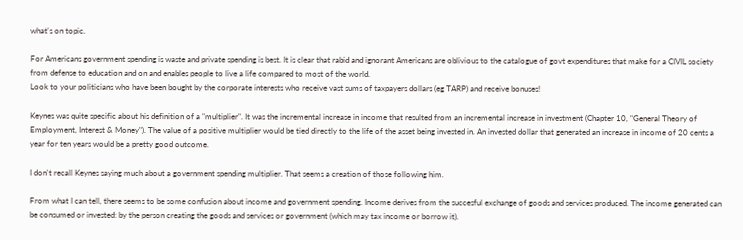what's on topic.

For Americans government spending is waste and private spending is best. It is clear that rabid and ignorant Americans are oblivious to the catalogue of govt expenditures that make for a CIVIL society from defense to education and on and enables people to live a life compared to most of the world.
Look to your politicians who have been bought by the corporate interests who receive vast sums of taxpayers dollars (eg TARP) and receive bonuses!

Keynes was quite specific about his definition of a "multiplier". It was the incremental increase in income that resulted from an incremental increase in investment (Chapter 10, "General Theory of Employment, Interest & Money"). The value of a positive multiplier would be tied directly to the life of the asset being invested in. An invested dollar that generated an increase in income of 20 cents a year for ten years would be a pretty good outcome.

I don't recall Keynes saying much about a government spending multiplier. That seems a creation of those following him.

From what I can tell, there seems to be some confusion about income and government spending. Income derives from the succesful exchange of goods and services produced. The income generated can be consumed or invested: by the person creating the goods and services or government (which may tax income or borrow it).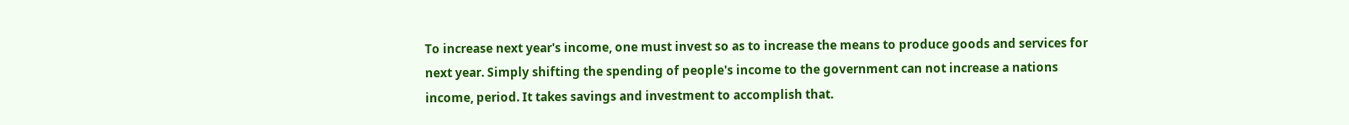To increase next year's income, one must invest so as to increase the means to produce goods and services for next year. Simply shifting the spending of people's income to the government can not increase a nations income, period. It takes savings and investment to accomplish that.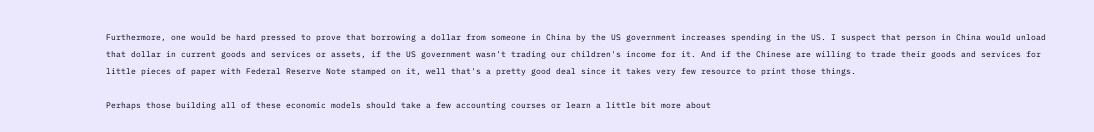Furthermore, one would be hard pressed to prove that borrowing a dollar from someone in China by the US government increases spending in the US. I suspect that person in China would unload that dollar in current goods and services or assets, if the US government wasn't trading our children's income for it. And if the Chinese are willing to trade their goods and services for little pieces of paper with Federal Reserve Note stamped on it, well that's a pretty good deal since it takes very few resource to print those things.

Perhaps those building all of these economic models should take a few accounting courses or learn a little bit more about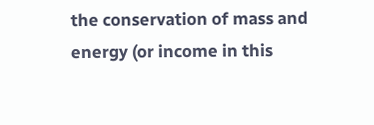the conservation of mass and energy (or income in this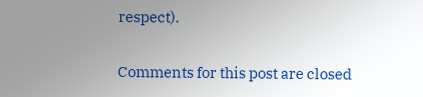respect).

Comments for this post are closed